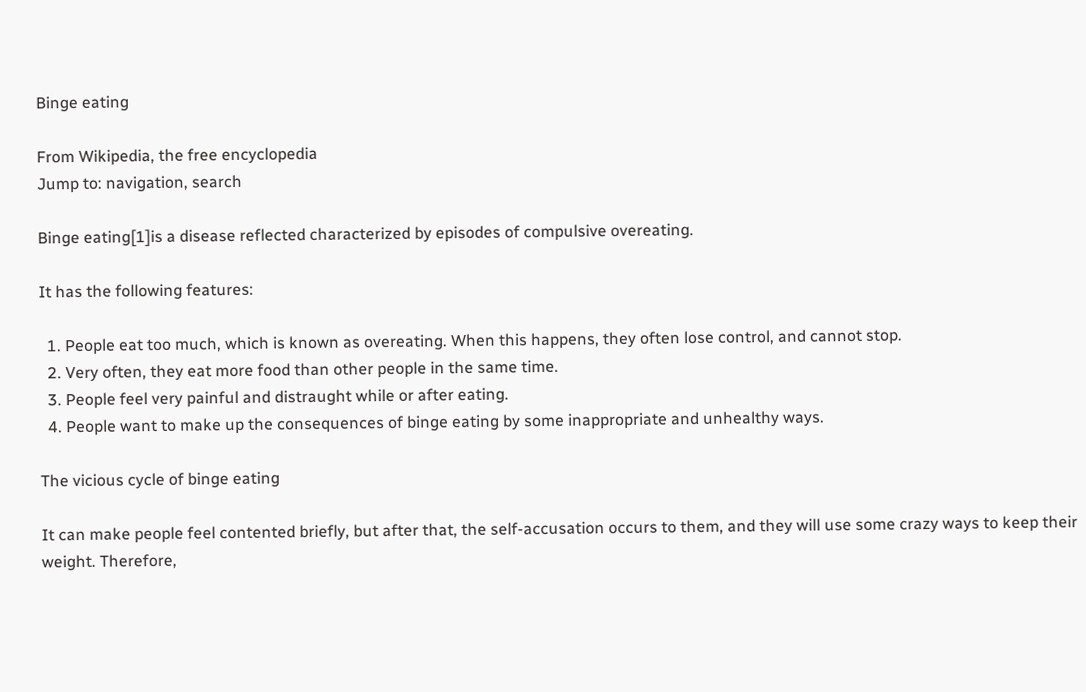Binge eating

From Wikipedia, the free encyclopedia
Jump to: navigation, search

Binge eating[1]is a disease reflected characterized by episodes of compulsive overeating.

It has the following features:

  1. People eat too much, which is known as overeating. When this happens, they often lose control, and cannot stop.
  2. Very often, they eat more food than other people in the same time.
  3. People feel very painful and distraught while or after eating.
  4. People want to make up the consequences of binge eating by some inappropriate and unhealthy ways.

The vicious cycle of binge eating

It can make people feel contented briefly, but after that, the self-accusation occurs to them, and they will use some crazy ways to keep their weight. Therefore,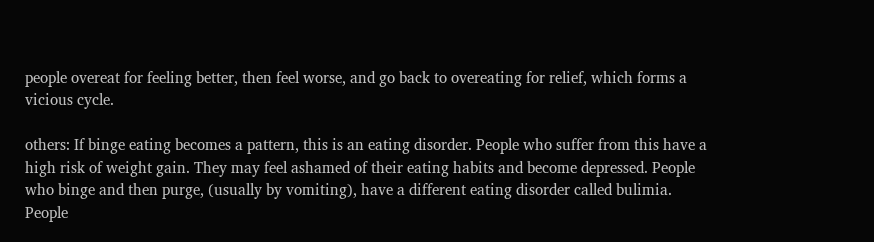people overeat for feeling better, then feel worse, and go back to overeating for relief, which forms a vicious cycle.

others: If binge eating becomes a pattern, this is an eating disorder. People who suffer from this have a high risk of weight gain. They may feel ashamed of their eating habits and become depressed. People who binge and then purge, (usually by vomiting), have a different eating disorder called bulimia. People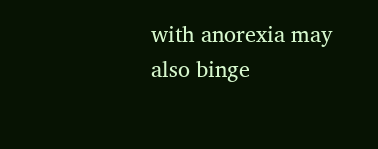with anorexia may also binge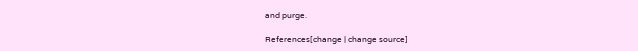and purge.

References[change | change source]